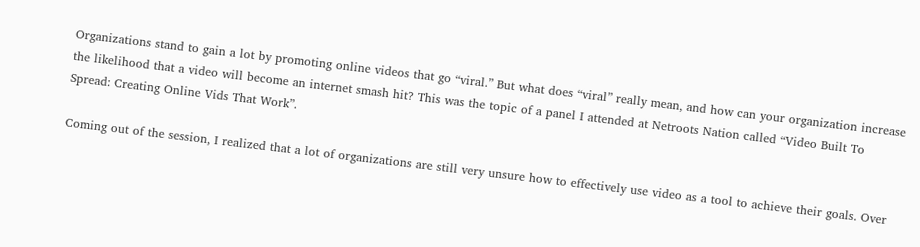Organizations stand to gain a lot by promoting online videos that go “viral.” But what does “viral” really mean, and how can your organization increase the likelihood that a video will become an internet smash hit? This was the topic of a panel I attended at Netroots Nation called “Video Built To Spread: Creating Online Vids That Work”.

Coming out of the session, I realized that a lot of organizations are still very unsure how to effectively use video as a tool to achieve their goals. Over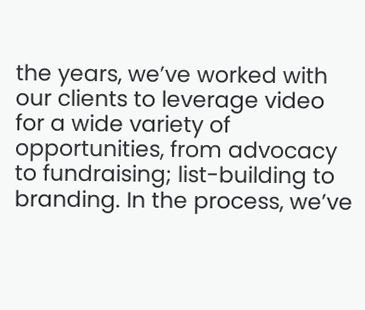the years, we’ve worked with our clients to leverage video for a wide variety of opportunities, from advocacy to fundraising; list-building to branding. In the process, we’ve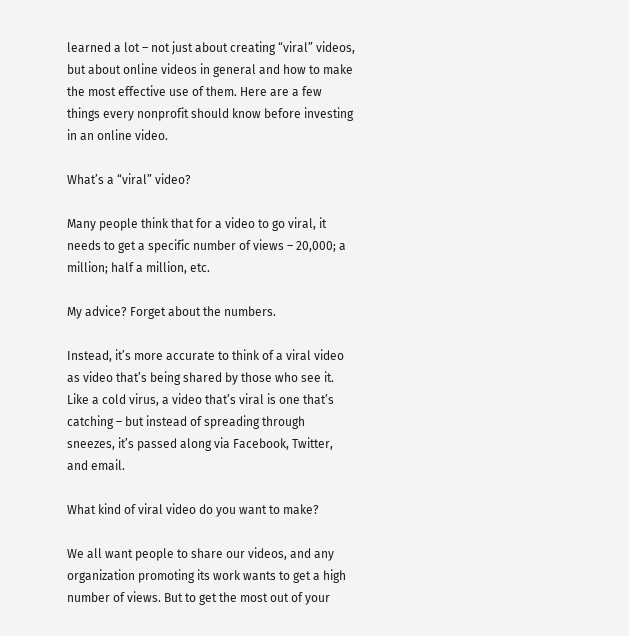learned a lot – not just about creating “viral” videos, but about online videos in general and how to make the most effective use of them. Here are a few things every nonprofit should know before investing in an online video.

What’s a “viral” video?

Many people think that for a video to go viral, it needs to get a specific number of views – 20,000; a million; half a million, etc.

My advice? Forget about the numbers.

Instead, it’s more accurate to think of a viral video as video that’s being shared by those who see it. Like a cold virus, a video that’s viral is one that’s catching – but instead of spreading through sneezes, it’s passed along via Facebook, Twitter, and email.

What kind of viral video do you want to make?

We all want people to share our videos, and any organization promoting its work wants to get a high number of views. But to get the most out of your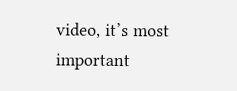video, it’s most important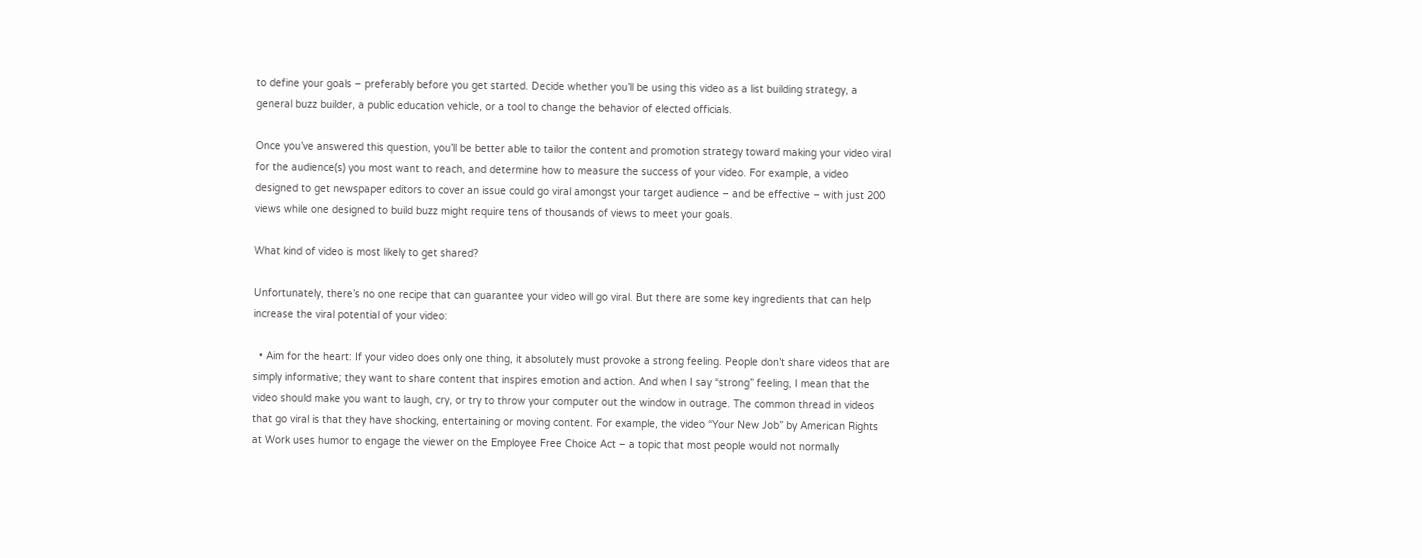to define your goals – preferably before you get started. Decide whether you’ll be using this video as a list building strategy, a general buzz builder, a public education vehicle, or a tool to change the behavior of elected officials.

Once you’ve answered this question, you’ll be better able to tailor the content and promotion strategy toward making your video viral for the audience(s) you most want to reach, and determine how to measure the success of your video. For example, a video designed to get newspaper editors to cover an issue could go viral amongst your target audience – and be effective – with just 200 views while one designed to build buzz might require tens of thousands of views to meet your goals.

What kind of video is most likely to get shared?

Unfortunately, there’s no one recipe that can guarantee your video will go viral. But there are some key ingredients that can help increase the viral potential of your video:

  • Aim for the heart: If your video does only one thing, it absolutely must provoke a strong feeling. People don’t share videos that are simply informative; they want to share content that inspires emotion and action. And when I say “strong” feeling, I mean that the video should make you want to laugh, cry, or try to throw your computer out the window in outrage. The common thread in videos that go viral is that they have shocking, entertaining or moving content. For example, the video “Your New Job” by American Rights at Work uses humor to engage the viewer on the Employee Free Choice Act – a topic that most people would not normally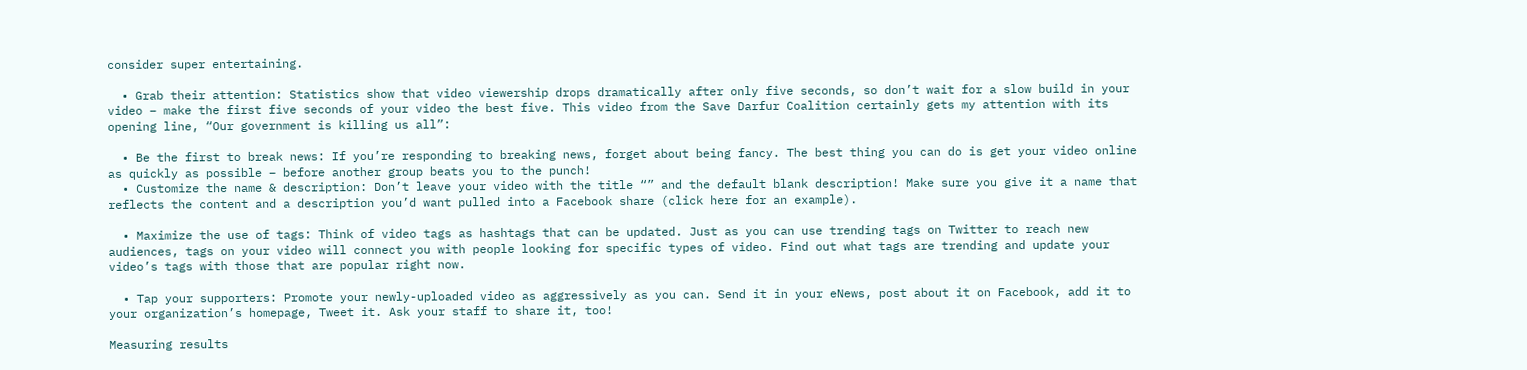consider super entertaining.

  • Grab their attention: Statistics show that video viewership drops dramatically after only five seconds, so don’t wait for a slow build in your video – make the first five seconds of your video the best five. This video from the Save Darfur Coalition certainly gets my attention with its opening line, “Our government is killing us all”:

  • Be the first to break news: If you’re responding to breaking news, forget about being fancy. The best thing you can do is get your video online as quickly as possible – before another group beats you to the punch!
  • Customize the name & description: Don’t leave your video with the title “” and the default blank description! Make sure you give it a name that reflects the content and a description you’d want pulled into a Facebook share (click here for an example).

  • Maximize the use of tags: Think of video tags as hashtags that can be updated. Just as you can use trending tags on Twitter to reach new audiences, tags on your video will connect you with people looking for specific types of video. Find out what tags are trending and update your video’s tags with those that are popular right now.

  • Tap your supporters: Promote your newly-uploaded video as aggressively as you can. Send it in your eNews, post about it on Facebook, add it to your organization’s homepage, Tweet it. Ask your staff to share it, too!

Measuring results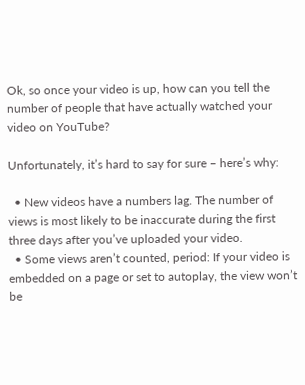Ok, so once your video is up, how can you tell the number of people that have actually watched your video on YouTube?

Unfortunately, it’s hard to say for sure – here’s why:

  • New videos have a numbers lag. The number of views is most likely to be inaccurate during the first three days after you’ve uploaded your video.
  • Some views aren’t counted, period: If your video is embedded on a page or set to autoplay, the view won’t be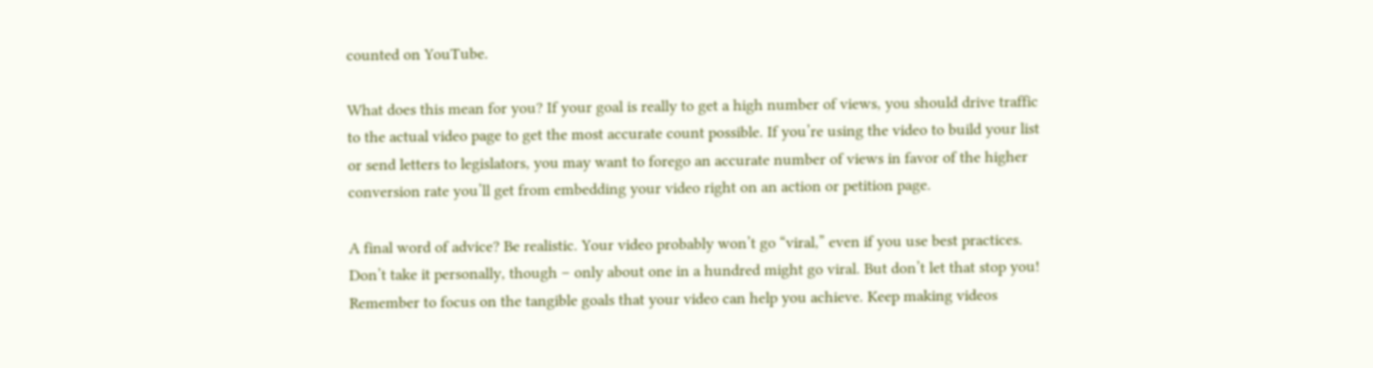counted on YouTube.

What does this mean for you? If your goal is really to get a high number of views, you should drive traffic to the actual video page to get the most accurate count possible. If you’re using the video to build your list or send letters to legislators, you may want to forego an accurate number of views in favor of the higher conversion rate you’ll get from embedding your video right on an action or petition page.

A final word of advice? Be realistic. Your video probably won’t go “viral,” even if you use best practices. Don’t take it personally, though – only about one in a hundred might go viral. But don’t let that stop you! Remember to focus on the tangible goals that your video can help you achieve. Keep making videos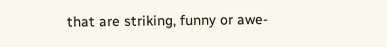that are striking, funny or awe-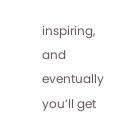inspiring, and eventually you’ll get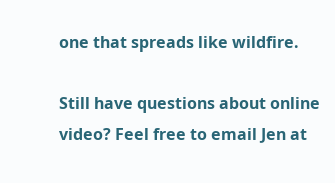one that spreads like wildfire.

Still have questions about online video? Feel free to email Jen at